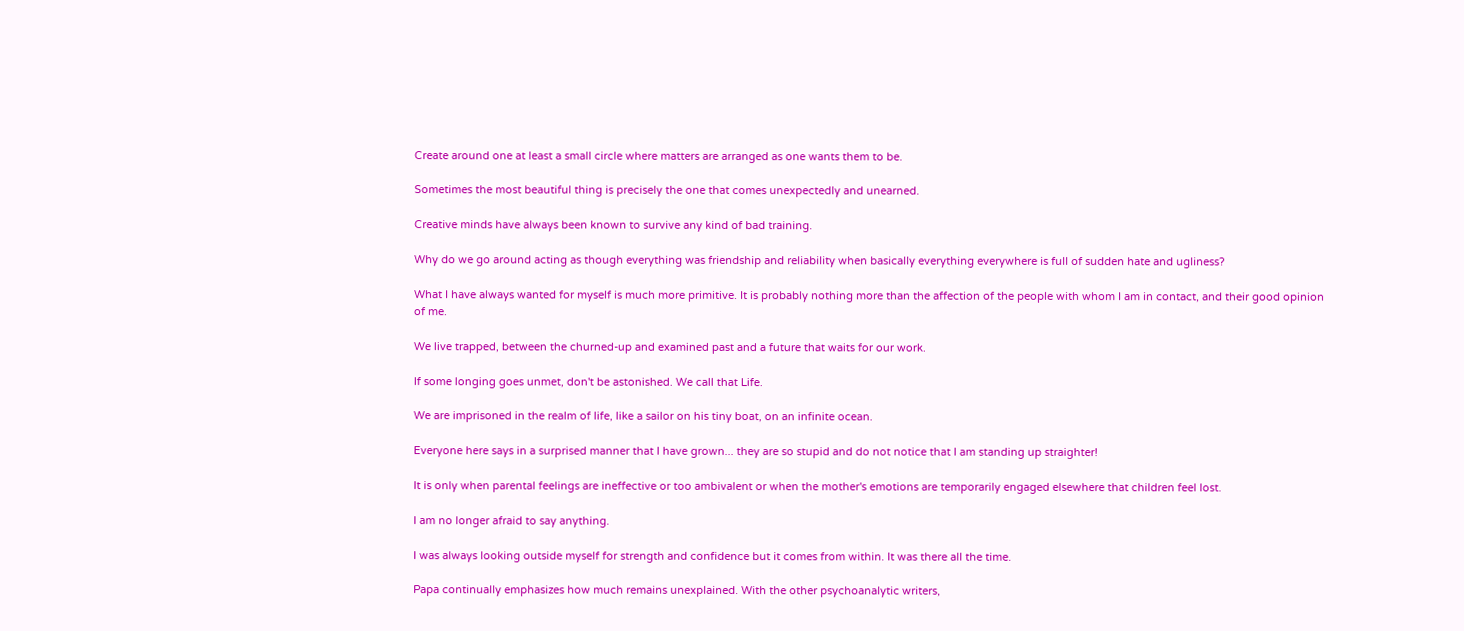Create around one at least a small circle where matters are arranged as one wants them to be.

Sometimes the most beautiful thing is precisely the one that comes unexpectedly and unearned.

Creative minds have always been known to survive any kind of bad training.

Why do we go around acting as though everything was friendship and reliability when basically everything everywhere is full of sudden hate and ugliness?

What I have always wanted for myself is much more primitive. It is probably nothing more than the affection of the people with whom I am in contact, and their good opinion of me.

We live trapped, between the churned-up and examined past and a future that waits for our work.

If some longing goes unmet, don't be astonished. We call that Life.

We are imprisoned in the realm of life, like a sailor on his tiny boat, on an infinite ocean.

Everyone here says in a surprised manner that I have grown... they are so stupid and do not notice that I am standing up straighter!

It is only when parental feelings are ineffective or too ambivalent or when the mother's emotions are temporarily engaged elsewhere that children feel lost.

I am no longer afraid to say anything.

I was always looking outside myself for strength and confidence but it comes from within. It was there all the time.

Papa continually emphasizes how much remains unexplained. With the other psychoanalytic writers,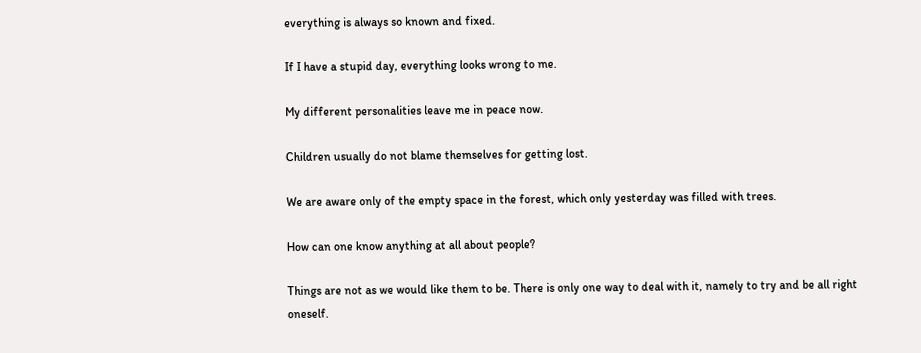everything is always so known and fixed.

If I have a stupid day, everything looks wrong to me.

My different personalities leave me in peace now.

Children usually do not blame themselves for getting lost.

We are aware only of the empty space in the forest, which only yesterday was filled with trees.

How can one know anything at all about people?

Things are not as we would like them to be. There is only one way to deal with it, namely to try and be all right oneself.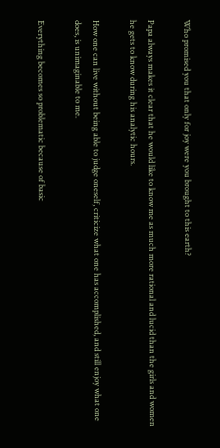Who promised you that only for joy were you brought to this earth?

Papa always makes it clear that he would like to know me as much more rational and lucid than the girls and women he gets to know during his analytic hours.

How one can live without being able to judge oneself, criticize what one has accomplished, and still enjoy what one does, is unimaginable to me.

Everything becomes so problematic because of basic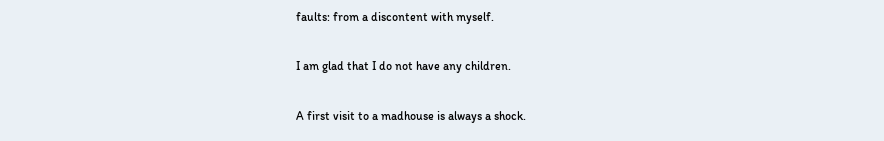faults: from a discontent with myself.

I am glad that I do not have any children.

A first visit to a madhouse is always a shock.